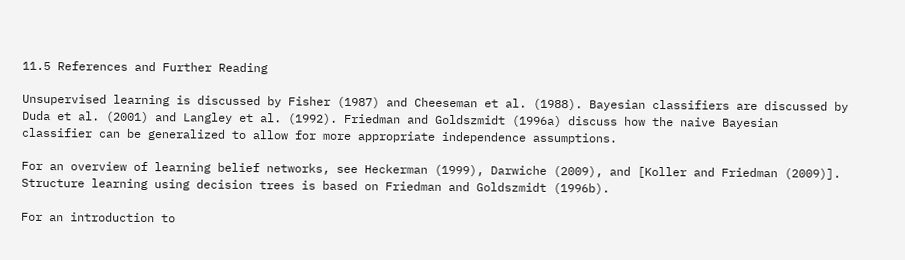11.5 References and Further Reading

Unsupervised learning is discussed by Fisher (1987) and Cheeseman et al. (1988). Bayesian classifiers are discussed by Duda et al. (2001) and Langley et al. (1992). Friedman and Goldszmidt (1996a) discuss how the naive Bayesian classifier can be generalized to allow for more appropriate independence assumptions.

For an overview of learning belief networks, see Heckerman (1999), Darwiche (2009), and [Koller and Friedman (2009)]. Structure learning using decision trees is based on Friedman and Goldszmidt (1996b).

For an introduction to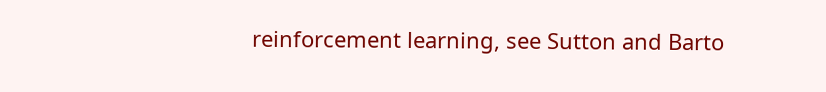reinforcement learning, see Sutton and Barto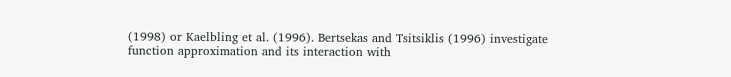(1998) or Kaelbling et al. (1996). Bertsekas and Tsitsiklis (1996) investigate function approximation and its interaction with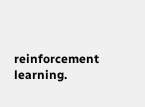reinforcement learning.